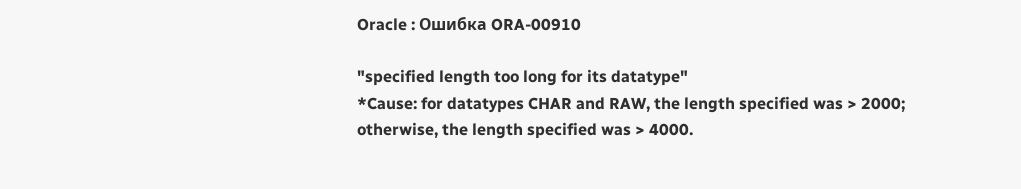Oracle : Ошибка ORA-00910

"specified length too long for its datatype"
*Cause: for datatypes CHAR and RAW, the length specified was > 2000;
otherwise, the length specified was > 4000.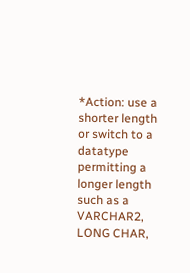*Action: use a shorter length or switch to a datatype permitting a
longer length such as a VARCHAR2, LONG CHAR,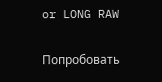or LONG RAW

Попробовать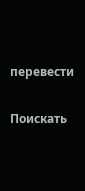перевести

Поискать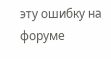эту ошибку на форуме